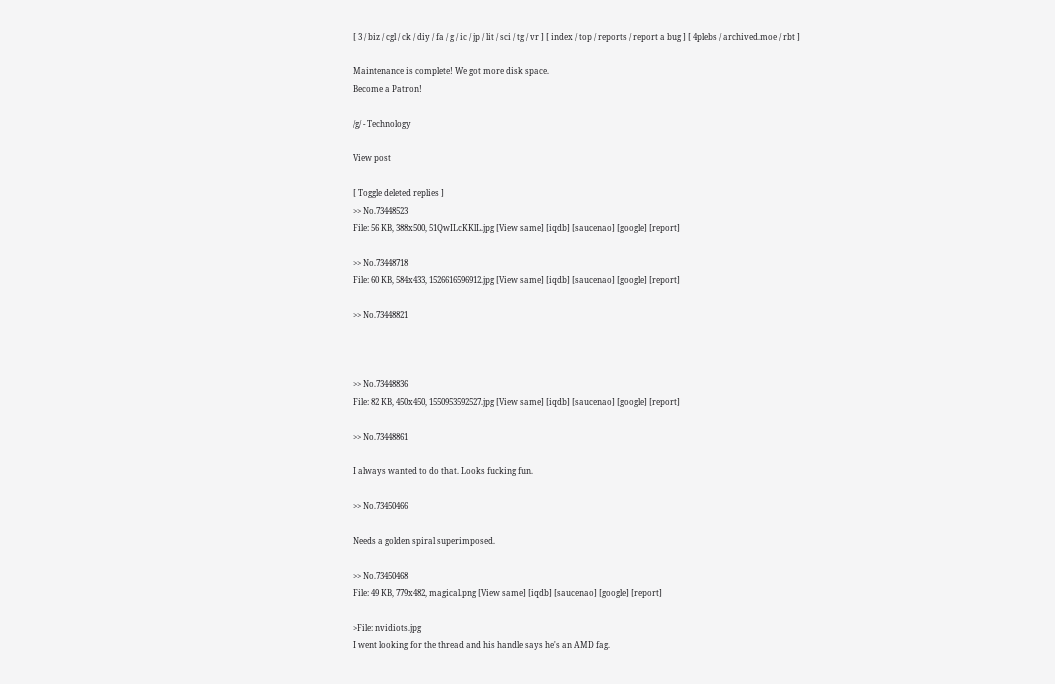[ 3 / biz / cgl / ck / diy / fa / g / ic / jp / lit / sci / tg / vr ] [ index / top / reports / report a bug ] [ 4plebs / archived.moe / rbt ]

Maintenance is complete! We got more disk space.
Become a Patron!

/g/ - Technology

View post

[ Toggle deleted replies ]
>> No.73448523
File: 56 KB, 388x500, 51QwILcKKlL.jpg [View same] [iqdb] [saucenao] [google] [report]

>> No.73448718
File: 60 KB, 584x433, 1526616596912.jpg [View same] [iqdb] [saucenao] [google] [report]

>> No.73448821



>> No.73448836
File: 82 KB, 450x450, 1550953592527.jpg [View same] [iqdb] [saucenao] [google] [report]

>> No.73448861

I always wanted to do that. Looks fucking fun.

>> No.73450466

Needs a golden spiral superimposed.

>> No.73450468
File: 49 KB, 779x482, magical.png [View same] [iqdb] [saucenao] [google] [report]

>File: nvidiots.jpg
I went looking for the thread and his handle says he's an AMD fag.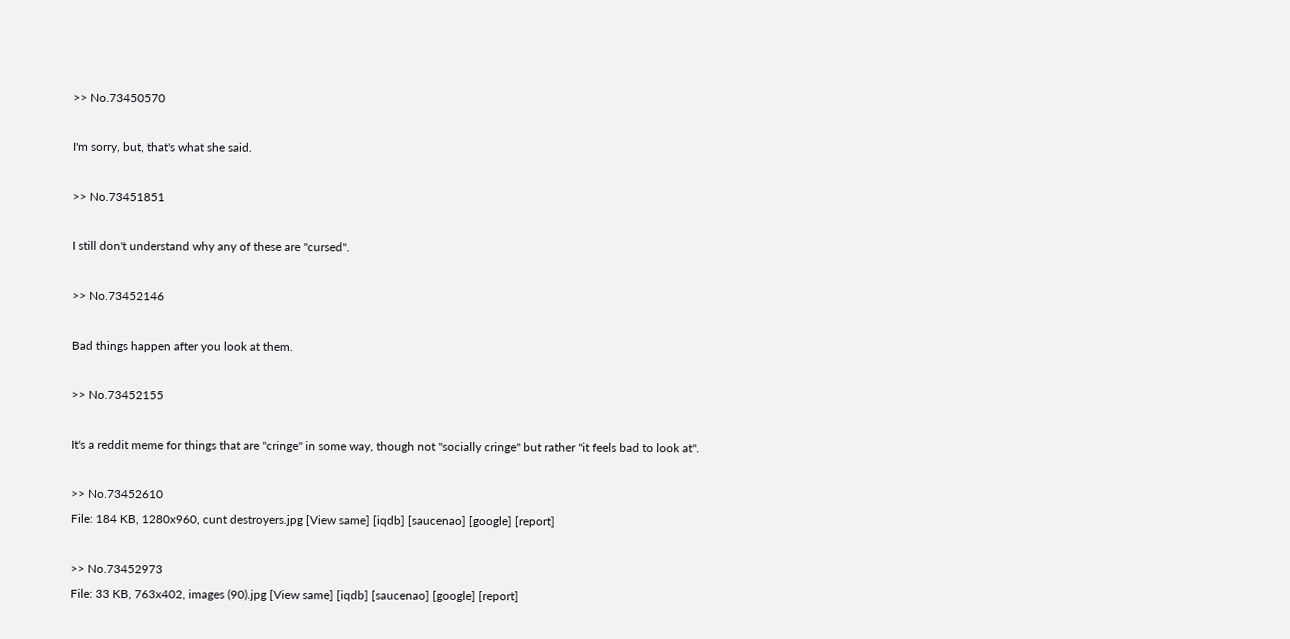>> No.73450570

I'm sorry, but, that's what she said.

>> No.73451851

I still don't understand why any of these are "cursed".

>> No.73452146

Bad things happen after you look at them.

>> No.73452155

It's a reddit meme for things that are "cringe" in some way, though not "socially cringe" but rather "it feels bad to look at".

>> No.73452610
File: 184 KB, 1280x960, cunt destroyers.jpg [View same] [iqdb] [saucenao] [google] [report]

>> No.73452973
File: 33 KB, 763x402, images (90).jpg [View same] [iqdb] [saucenao] [google] [report]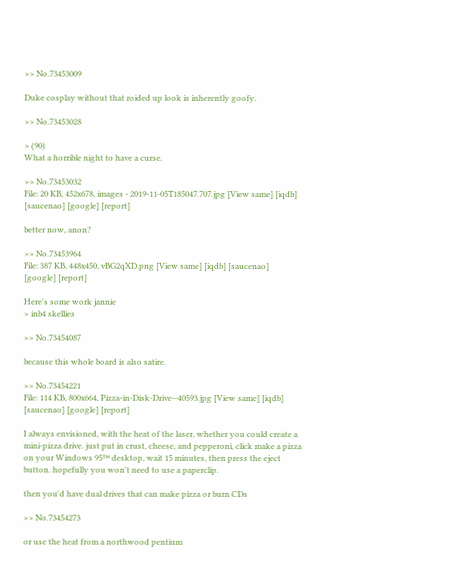>> No.73453009

Duke cosplay without that roided up look is inherently goofy.

>> No.73453028

> (90)
What a horrible night to have a curse.

>> No.73453032
File: 20 KB, 452x678, images - 2019-11-05T185047.707.jpg [View same] [iqdb] [saucenao] [google] [report]

better now, anon?

>> No.73453964
File: 387 KB, 448x450, vBG2qXD.png [View same] [iqdb] [saucenao] [google] [report]

Here's some work jannie
> inb4 skellies

>> No.73454087

because this whole board is also satire.

>> No.73454221
File: 114 KB, 800x664, Pizza-in-Disk-Drive--40593.jpg [View same] [iqdb] [saucenao] [google] [report]

I always envisioned, with the heat of the laser, whether you could create a mini-pizza drive. just put in crust, cheese, and pepperoni, click make a pizza on your Windows 95™ desktop, wait 15 minutes, then press the eject button. hopefully you won't need to use a paperclip.

then you'd have dual drives that can make pizza or burn CDs

>> No.73454273

or use the heat from a northwood pentium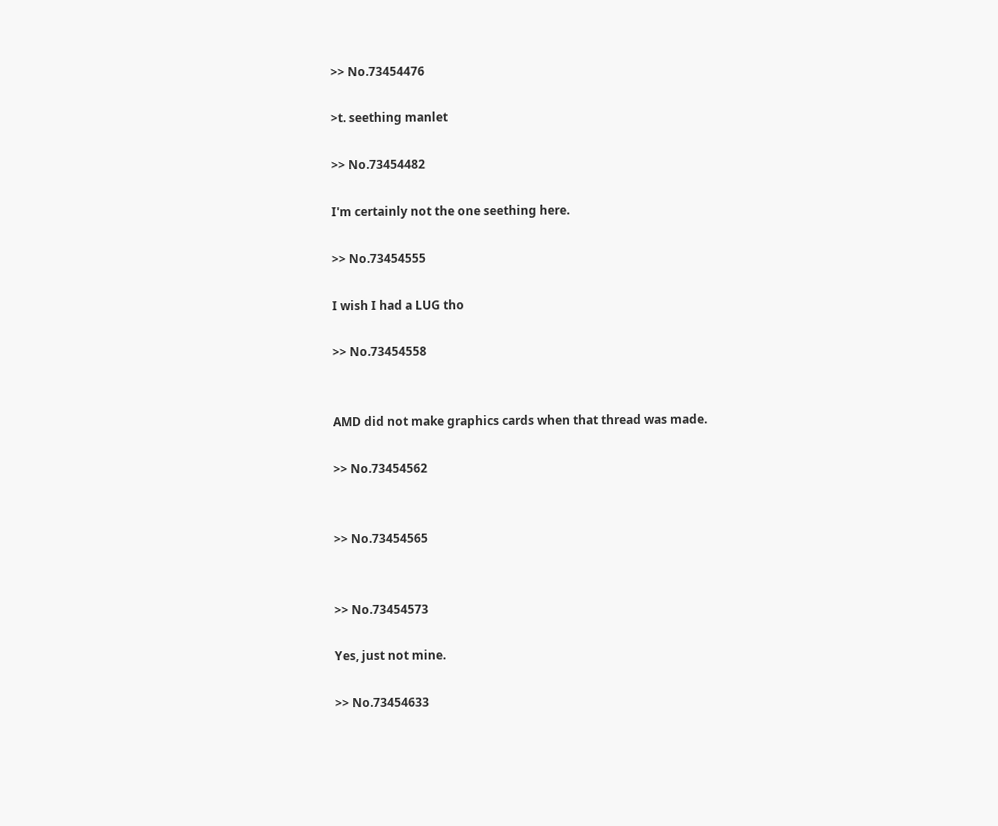>> No.73454476

>t. seething manlet

>> No.73454482

I'm certainly not the one seething here.

>> No.73454555

I wish I had a LUG tho

>> No.73454558


AMD did not make graphics cards when that thread was made.

>> No.73454562


>> No.73454565


>> No.73454573

Yes, just not mine.

>> No.73454633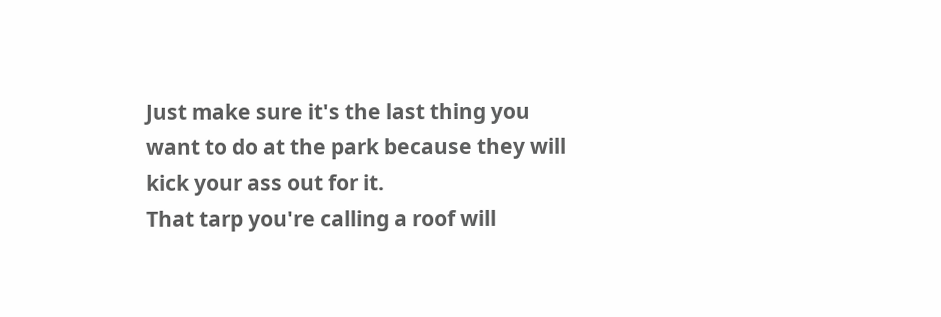Just make sure it's the last thing you want to do at the park because they will kick your ass out for it.
That tarp you're calling a roof will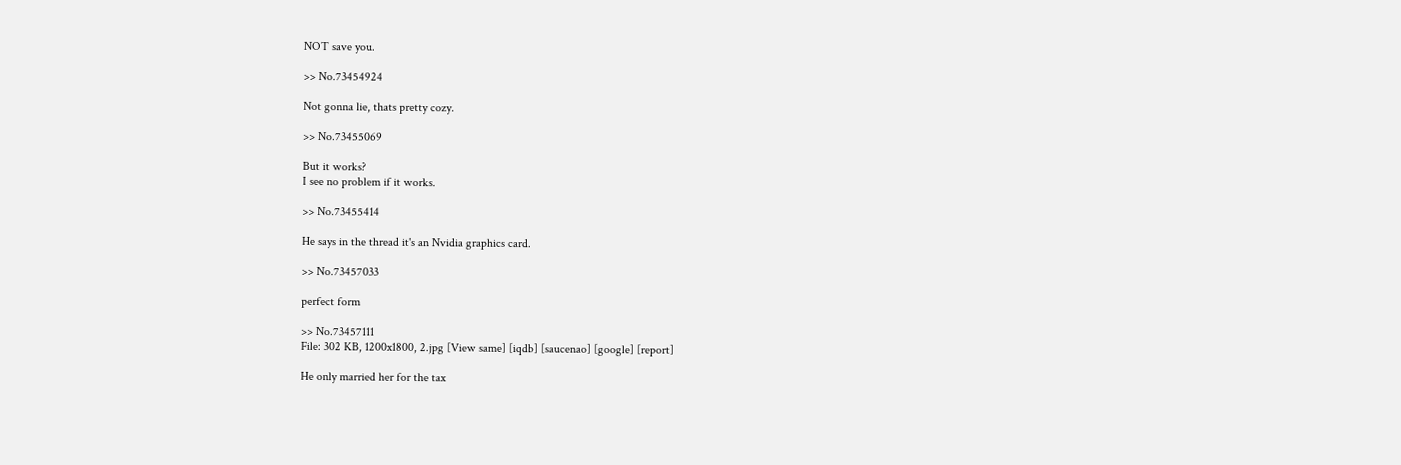NOT save you.

>> No.73454924

Not gonna lie, thats pretty cozy.

>> No.73455069

But it works?
I see no problem if it works.

>> No.73455414

He says in the thread it's an Nvidia graphics card.

>> No.73457033

perfect form

>> No.73457111
File: 302 KB, 1200x1800, 2.jpg [View same] [iqdb] [saucenao] [google] [report]

He only married her for the tax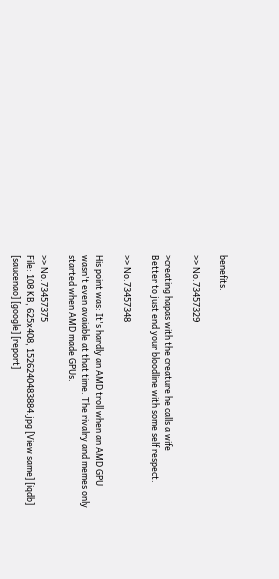benefits.

>> No.73457329

>creating hapas with the creature he calls a wife
Better to just end your bloodline with some self respect.

>> No.73457348

His point was: It's hardly an AMD troll when an AMD GPU wasn't even avaiable at that time. The rivalry and memes only started when AMD made GPUs.

>> No.73457375
File: 108 KB, 625x408, 1526240483884.jpg [View same] [iqdb] [saucenao] [google] [report]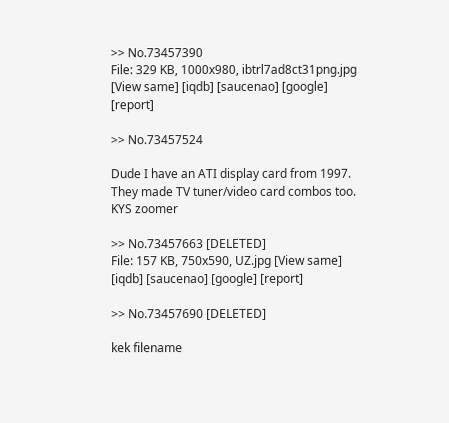>> No.73457390
File: 329 KB, 1000x980, ibtrl7ad8ct31png.jpg [View same] [iqdb] [saucenao] [google] [report]

>> No.73457524

Dude I have an ATI display card from 1997. They made TV tuner/video card combos too. KYS zoomer

>> No.73457663 [DELETED]
File: 157 KB, 750x590, UZ.jpg [View same] [iqdb] [saucenao] [google] [report]

>> No.73457690 [DELETED]

kek filename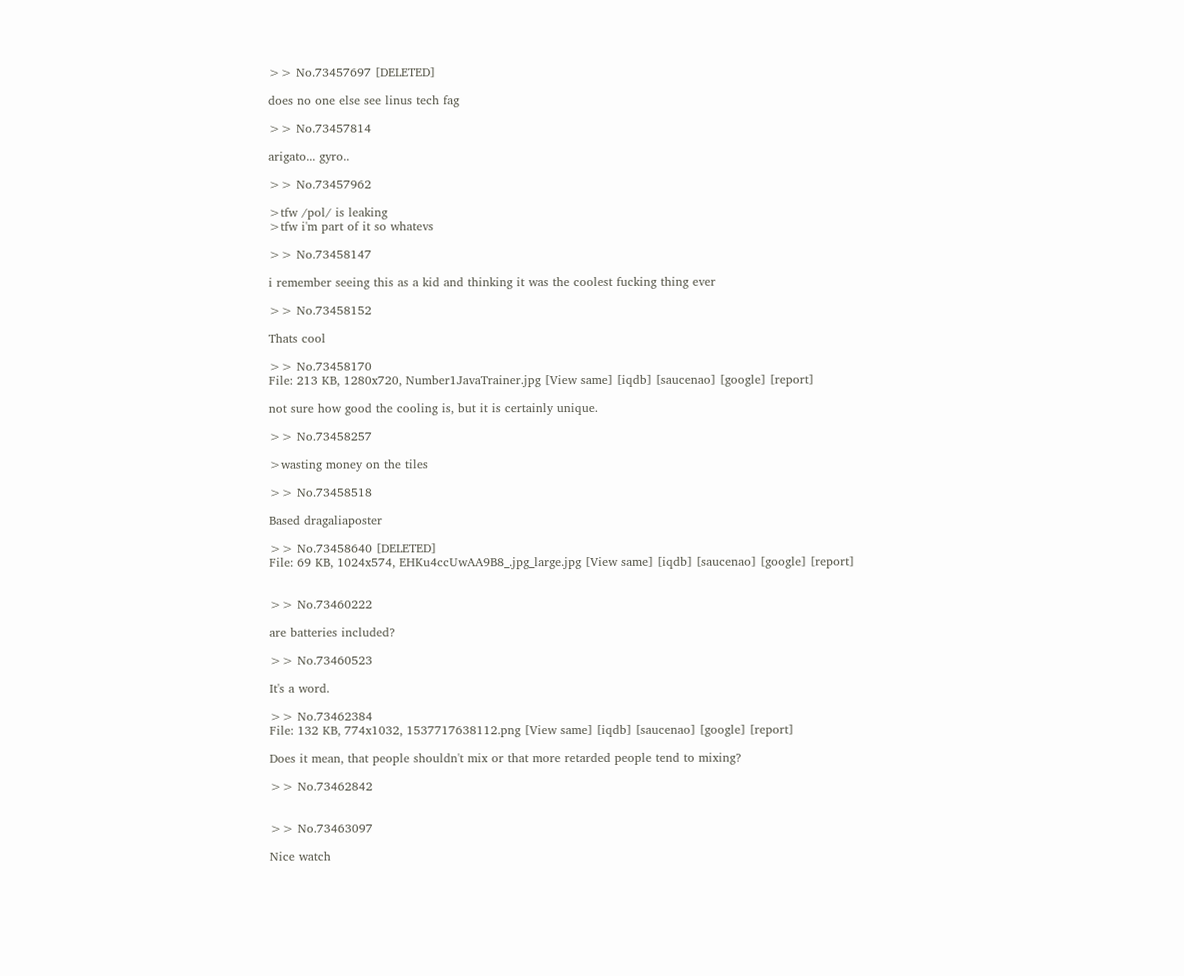>> No.73457697 [DELETED]

does no one else see linus tech fag

>> No.73457814

arigato... gyro..

>> No.73457962

>tfw /pol/ is leaking
>tfw i'm part of it so whatevs

>> No.73458147

i remember seeing this as a kid and thinking it was the coolest fucking thing ever

>> No.73458152

Thats cool

>> No.73458170
File: 213 KB, 1280x720, Number1JavaTrainer.jpg [View same] [iqdb] [saucenao] [google] [report]

not sure how good the cooling is, but it is certainly unique.

>> No.73458257

>wasting money on the tiles

>> No.73458518

Based dragaliaposter

>> No.73458640 [DELETED]
File: 69 KB, 1024x574, EHKu4ccUwAA9B8_.jpg_large.jpg [View same] [iqdb] [saucenao] [google] [report]


>> No.73460222

are batteries included?

>> No.73460523

It's a word.

>> No.73462384
File: 132 KB, 774x1032, 1537717638112.png [View same] [iqdb] [saucenao] [google] [report]

Does it mean, that people shouldn't mix or that more retarded people tend to mixing?

>> No.73462842


>> No.73463097

Nice watch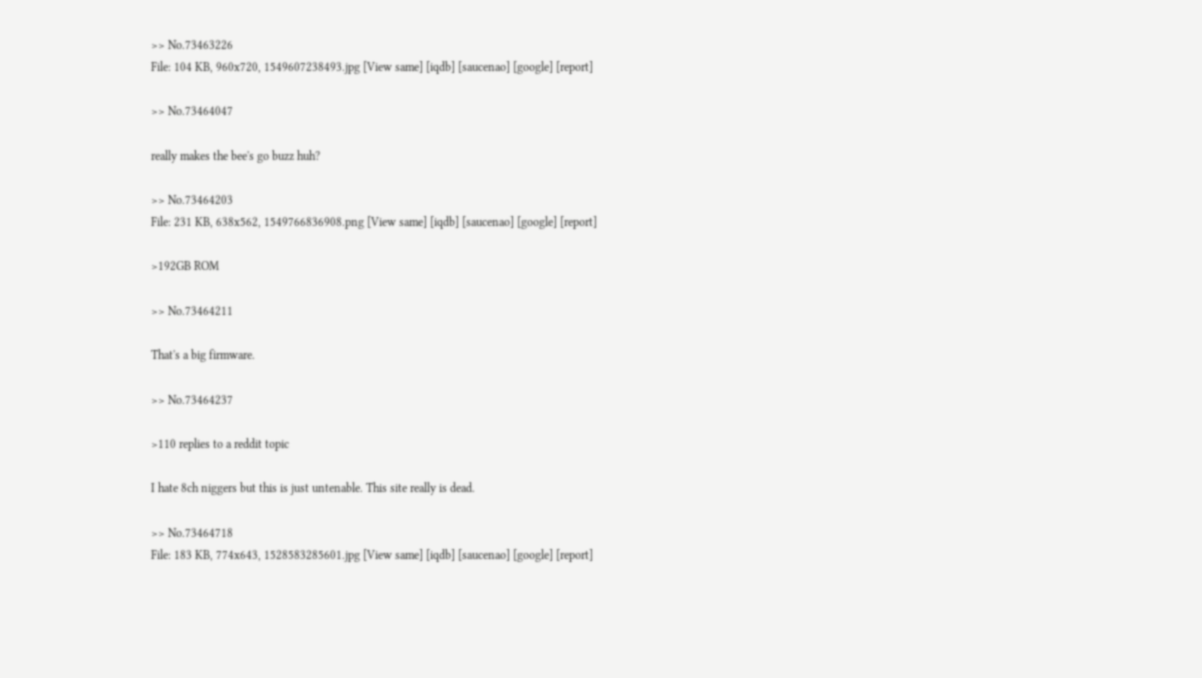>> No.73463226
File: 104 KB, 960x720, 1549607238493.jpg [View same] [iqdb] [saucenao] [google] [report]

>> No.73464047

really makes the bee's go buzz huh?

>> No.73464203
File: 231 KB, 638x562, 1549766836908.png [View same] [iqdb] [saucenao] [google] [report]

>192GB ROM

>> No.73464211

That's a big firmware.

>> No.73464237

>110 replies to a reddit topic

I hate 8ch niggers but this is just untenable. This site really is dead.

>> No.73464718
File: 183 KB, 774x643, 1528583285601.jpg [View same] [iqdb] [saucenao] [google] [report]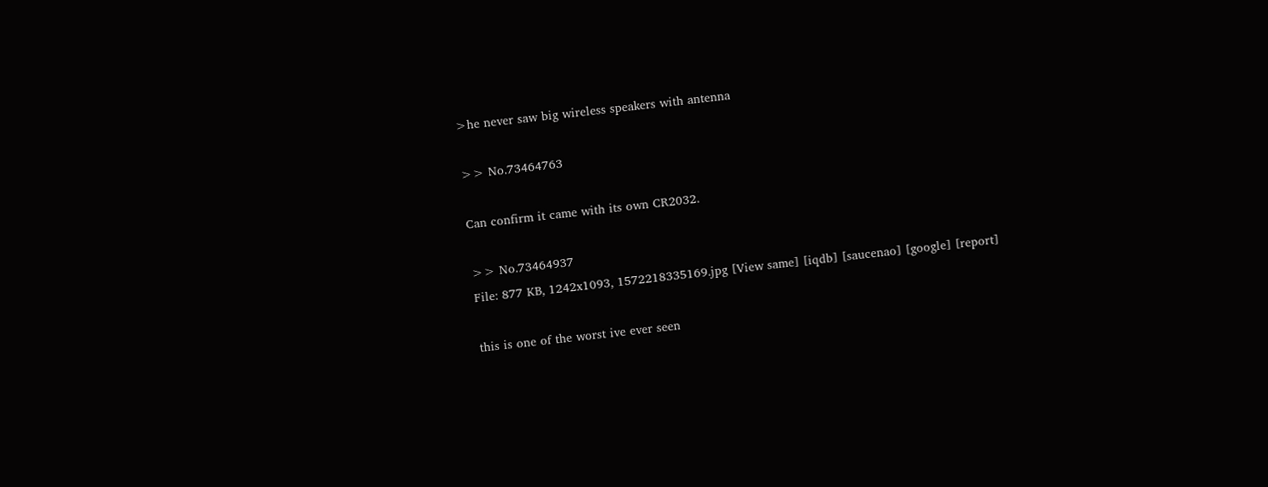>he never saw big wireless speakers with antenna

>> No.73464763

Can confirm it came with its own CR2032.

>> No.73464937
File: 877 KB, 1242x1093, 1572218335169.jpg [View same] [iqdb] [saucenao] [google] [report]

this is one of the worst ive ever seen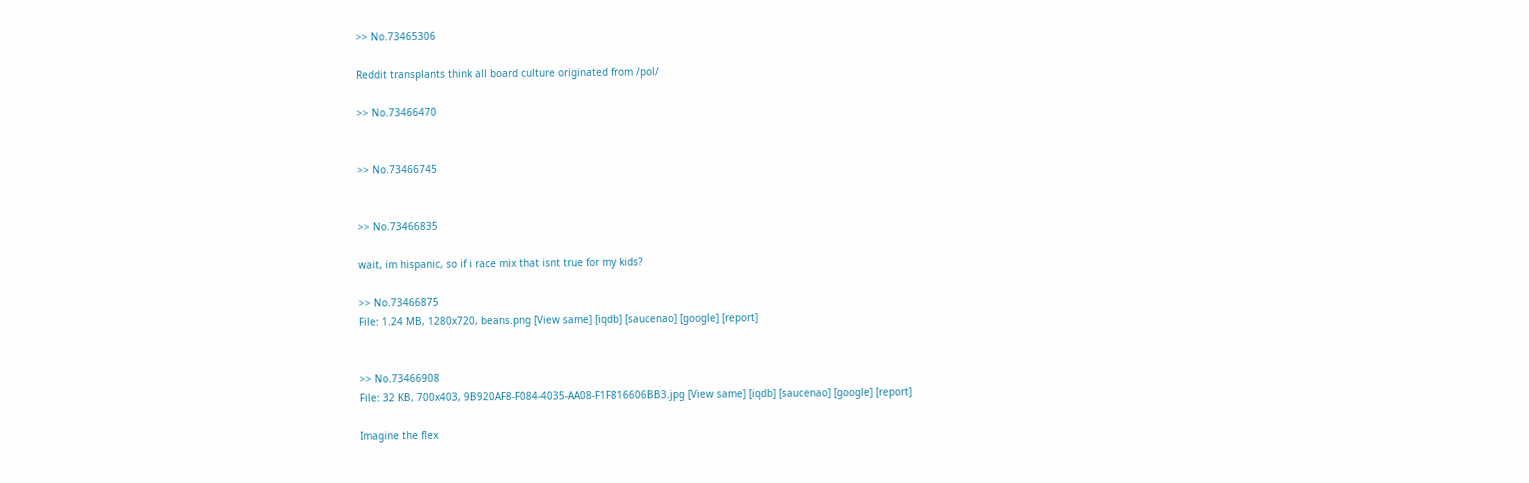>> No.73465306

Reddit transplants think all board culture originated from /pol/

>> No.73466470


>> No.73466745


>> No.73466835

wait, im hispanic, so if i race mix that isnt true for my kids?

>> No.73466875
File: 1.24 MB, 1280x720, beans.png [View same] [iqdb] [saucenao] [google] [report]


>> No.73466908
File: 32 KB, 700x403, 9B920AF8-F084-4035-AA08-F1F816606BB3.jpg [View same] [iqdb] [saucenao] [google] [report]

Imagine the flex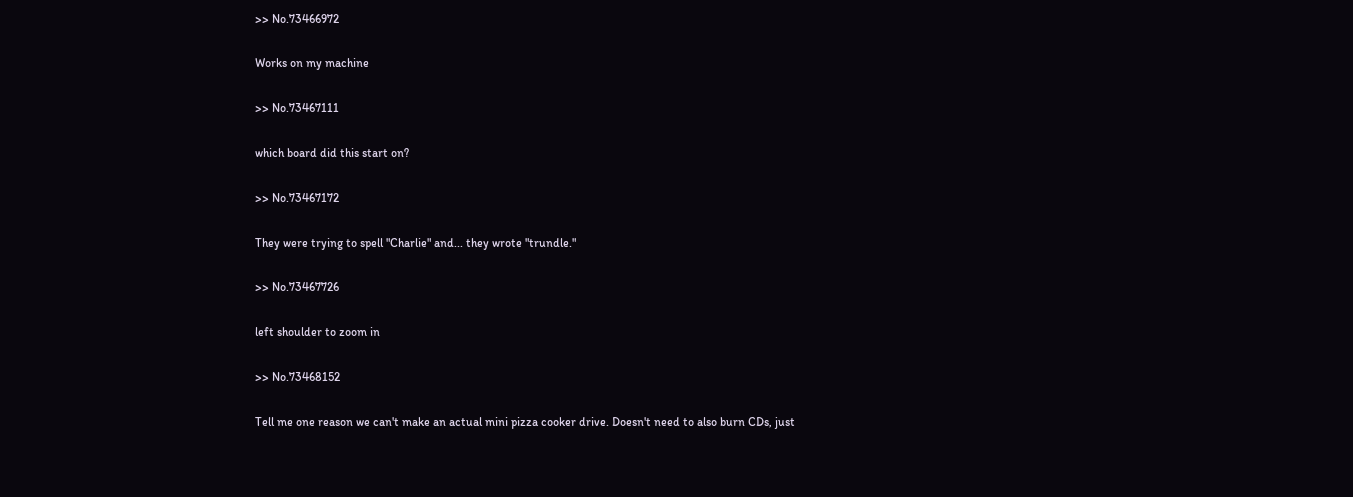>> No.73466972

Works on my machine

>> No.73467111

which board did this start on?

>> No.73467172

They were trying to spell "Charlie" and... they wrote "trundle."

>> No.73467726

left shoulder to zoom in

>> No.73468152

Tell me one reason we can't make an actual mini pizza cooker drive. Doesn't need to also burn CDs, just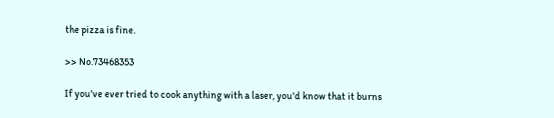the pizza is fine.

>> No.73468353

If you've ever tried to cook anything with a laser, you'd know that it burns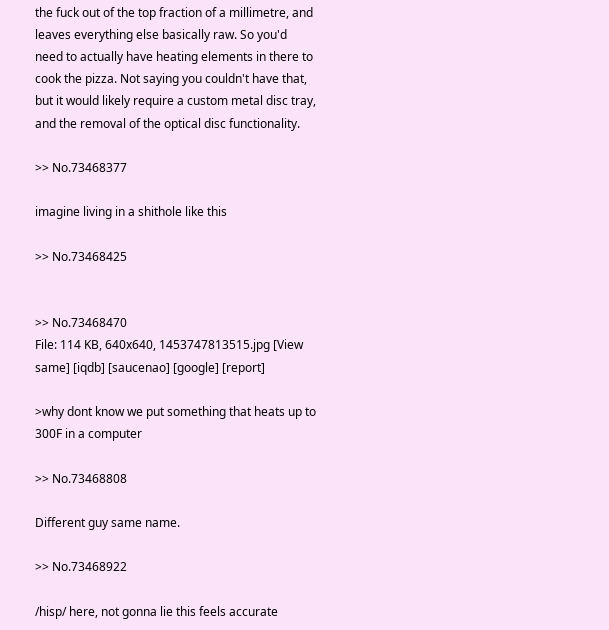the fuck out of the top fraction of a millimetre, and leaves everything else basically raw. So you'd need to actually have heating elements in there to cook the pizza. Not saying you couldn't have that, but it would likely require a custom metal disc tray, and the removal of the optical disc functionality.

>> No.73468377

imagine living in a shithole like this

>> No.73468425


>> No.73468470
File: 114 KB, 640x640, 1453747813515.jpg [View same] [iqdb] [saucenao] [google] [report]

>why dont know we put something that heats up to 300F in a computer

>> No.73468808

Different guy same name.

>> No.73468922

/hisp/ here, not gonna lie this feels accurate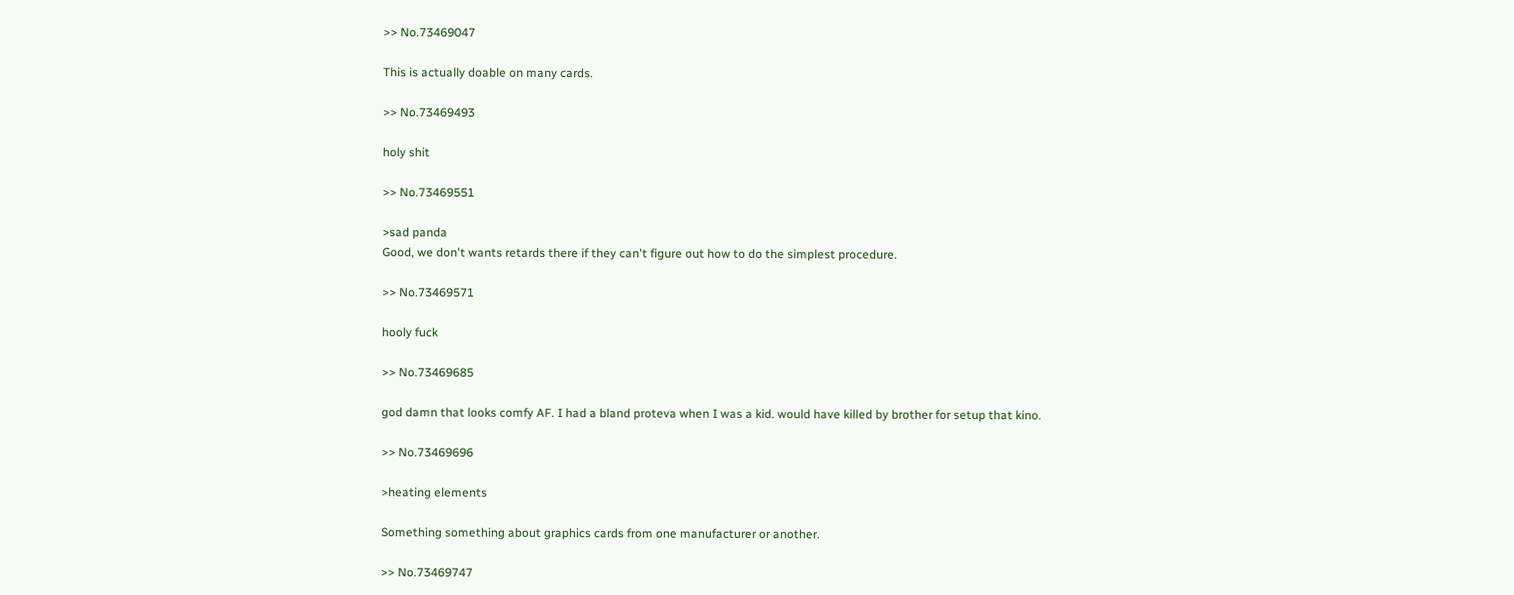>> No.73469047

This is actually doable on many cards.

>> No.73469493

holy shit

>> No.73469551

>sad panda
Good, we don't wants retards there if they can't figure out how to do the simplest procedure.

>> No.73469571

hooly fuck

>> No.73469685

god damn that looks comfy AF. I had a bland proteva when I was a kid. would have killed by brother for setup that kino.

>> No.73469696

>heating elements

Something something about graphics cards from one manufacturer or another.

>> No.73469747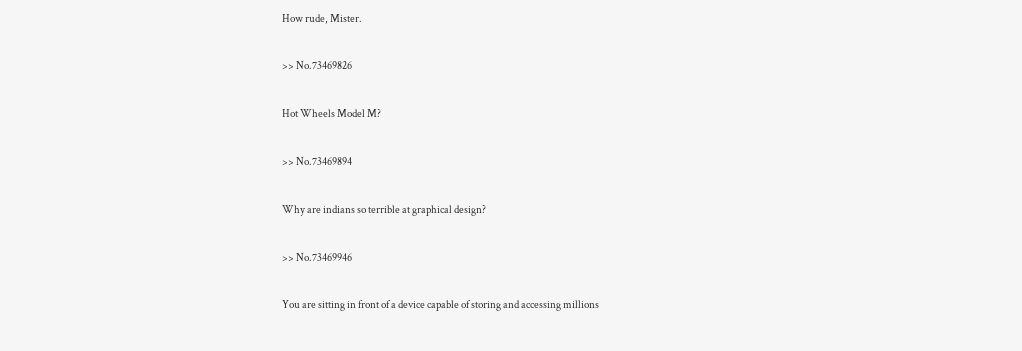How rude, Mister.

>> No.73469826

Hot Wheels Model M?

>> No.73469894

Why are indians so terrible at graphical design?

>> No.73469946

You are sitting in front of a device capable of storing and accessing millions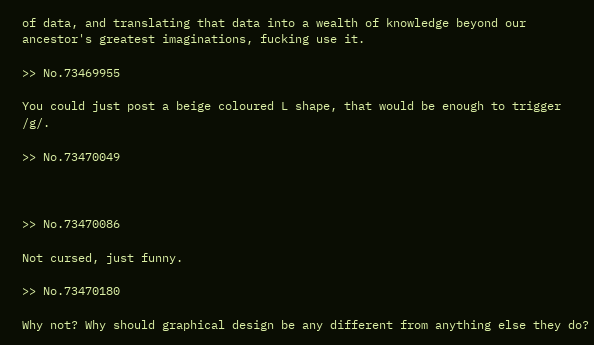of data, and translating that data into a wealth of knowledge beyond our ancestor's greatest imaginations, fucking use it.

>> No.73469955

You could just post a beige coloured L shape, that would be enough to trigger /g/.

>> No.73470049



>> No.73470086

Not cursed, just funny.

>> No.73470180

Why not? Why should graphical design be any different from anything else they do?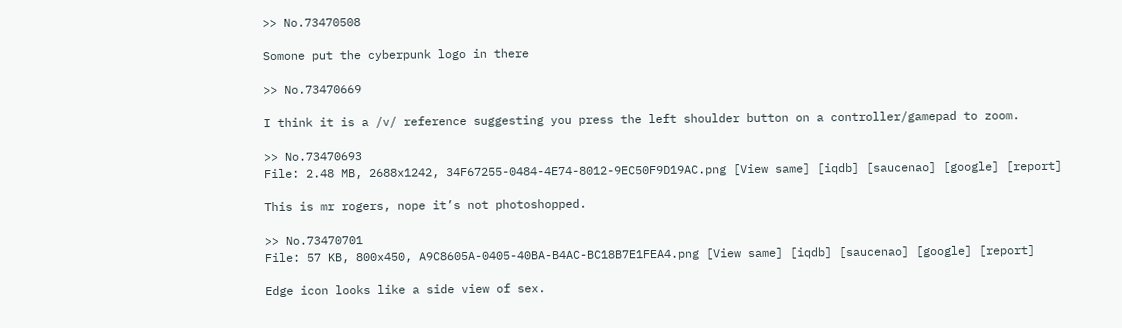>> No.73470508

Somone put the cyberpunk logo in there

>> No.73470669

I think it is a /v/ reference suggesting you press the left shoulder button on a controller/gamepad to zoom.

>> No.73470693
File: 2.48 MB, 2688x1242, 34F67255-0484-4E74-8012-9EC50F9D19AC.png [View same] [iqdb] [saucenao] [google] [report]

This is mr rogers, nope it’s not photoshopped.

>> No.73470701
File: 57 KB, 800x450, A9C8605A-0405-40BA-B4AC-BC18B7E1FEA4.png [View same] [iqdb] [saucenao] [google] [report]

Edge icon looks like a side view of sex.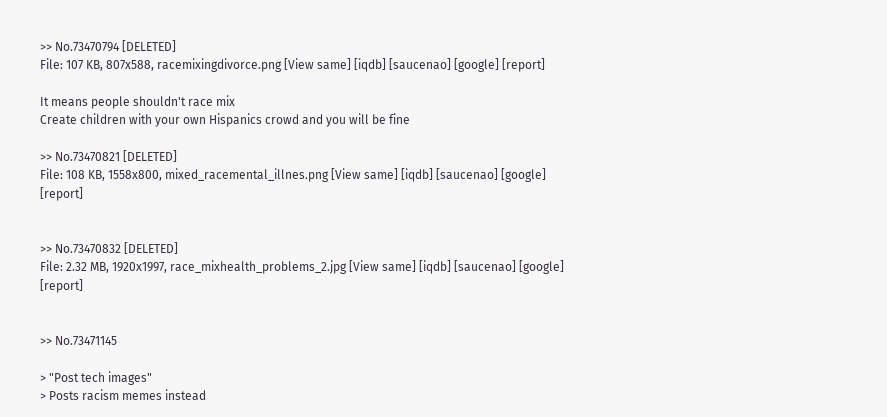>> No.73470794 [DELETED]
File: 107 KB, 807x588, racemixingdivorce.png [View same] [iqdb] [saucenao] [google] [report]

It means people shouldn't race mix
Create children with your own Hispanics crowd and you will be fine

>> No.73470821 [DELETED]
File: 108 KB, 1558x800, mixed_racemental_illnes.png [View same] [iqdb] [saucenao] [google] [report]


>> No.73470832 [DELETED]
File: 2.32 MB, 1920x1997, race_mixhealth_problems_2.jpg [View same] [iqdb] [saucenao] [google] [report]


>> No.73471145

> "Post tech images"
> Posts racism memes instead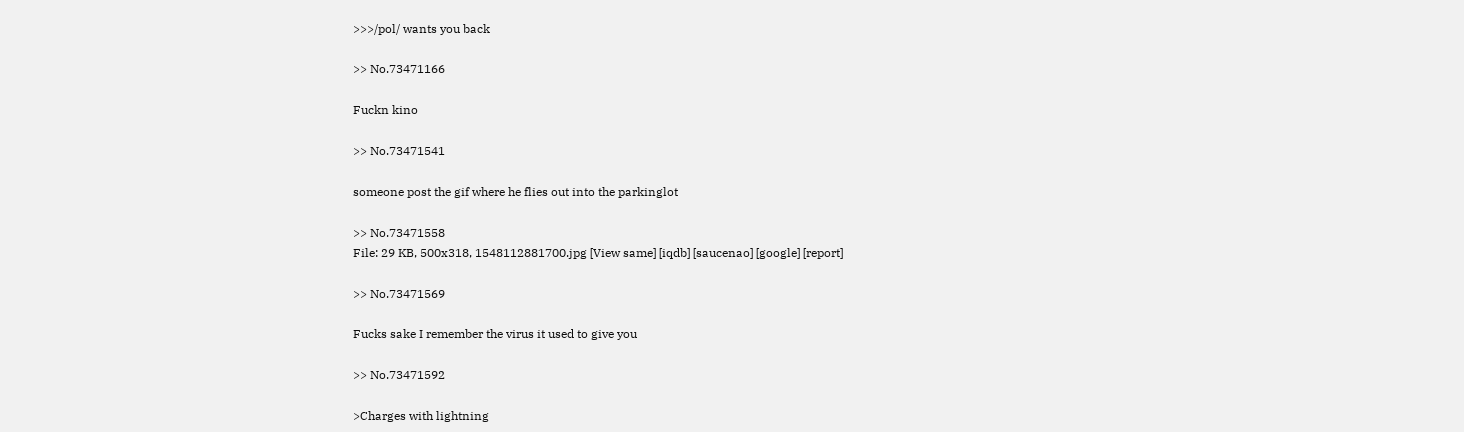>>>/pol/ wants you back

>> No.73471166

Fuckn kino

>> No.73471541

someone post the gif where he flies out into the parkinglot

>> No.73471558
File: 29 KB, 500x318, 1548112881700.jpg [View same] [iqdb] [saucenao] [google] [report]

>> No.73471569

Fucks sake I remember the virus it used to give you

>> No.73471592

>Charges with lightning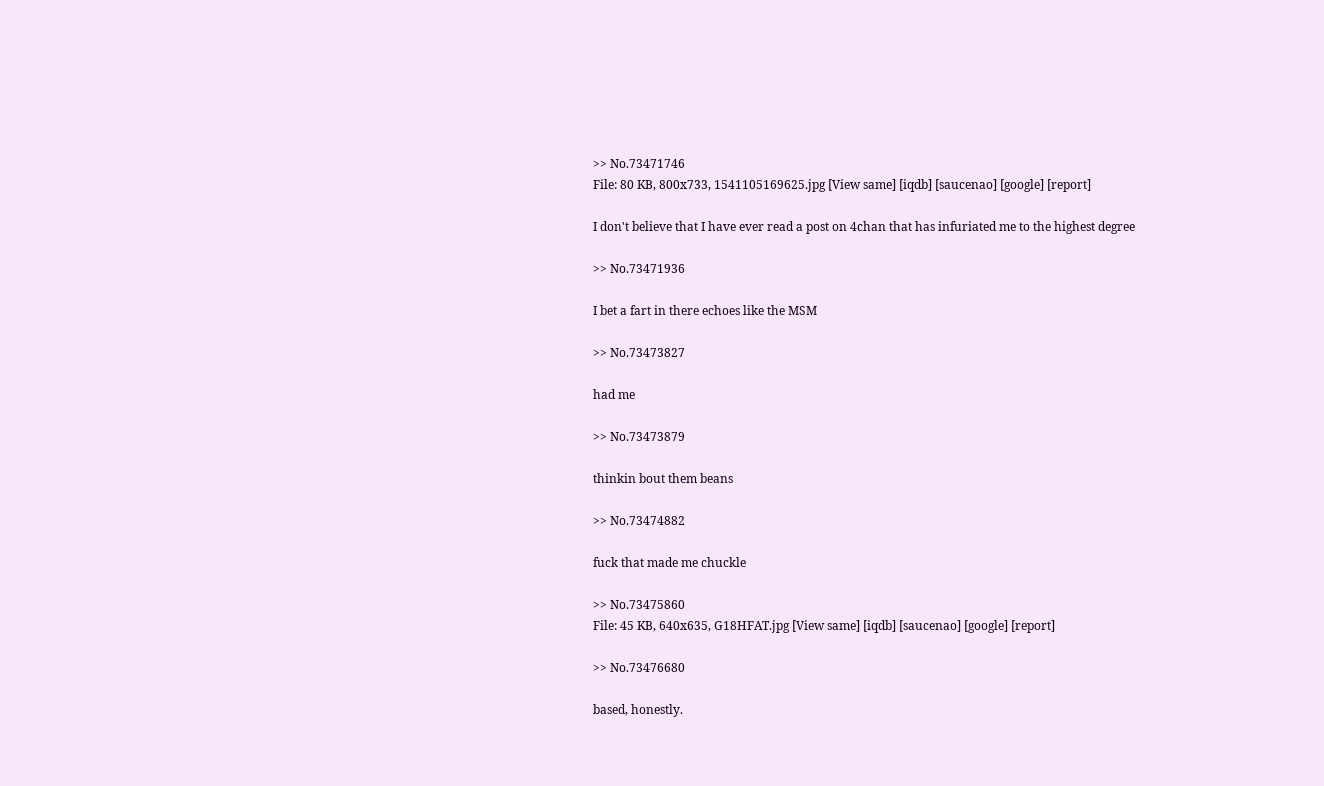>> No.73471746
File: 80 KB, 800x733, 1541105169625.jpg [View same] [iqdb] [saucenao] [google] [report]

I don't believe that I have ever read a post on 4chan that has infuriated me to the highest degree

>> No.73471936

I bet a fart in there echoes like the MSM

>> No.73473827

had me

>> No.73473879

thinkin bout them beans

>> No.73474882

fuck that made me chuckle

>> No.73475860
File: 45 KB, 640x635, G18HFAT.jpg [View same] [iqdb] [saucenao] [google] [report]

>> No.73476680

based, honestly.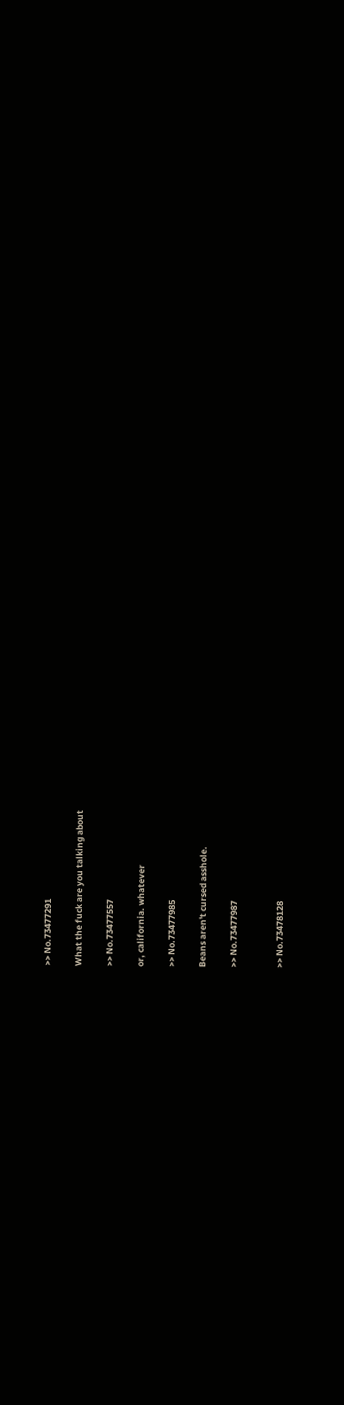>> No.73477291

What the fuck are you talking about

>> No.73477557

or, california. whatever

>> No.73477985

Beans aren't cursed asshole.

>> No.73477987


>> No.73478128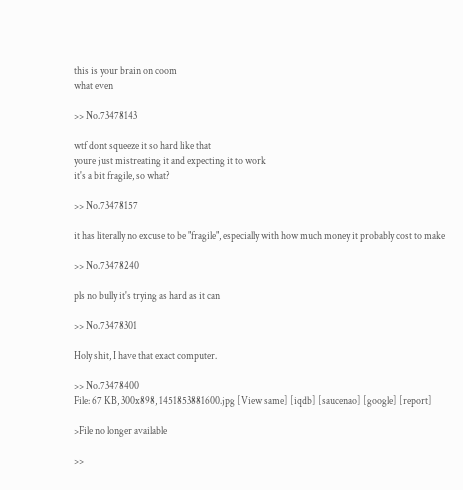this is your brain on coom
what even

>> No.73478143

wtf dont squeeze it so hard like that
youre just mistreating it and expecting it to work
it's a bit fragile, so what?

>> No.73478157

it has literally no excuse to be "fragile", especially with how much money it probably cost to make

>> No.73478240

pls no bully it's trying as hard as it can

>> No.73478301

Holy shit, I have that exact computer.

>> No.73478400
File: 67 KB, 300x898, 1451853881600.jpg [View same] [iqdb] [saucenao] [google] [report]

>File no longer available

>>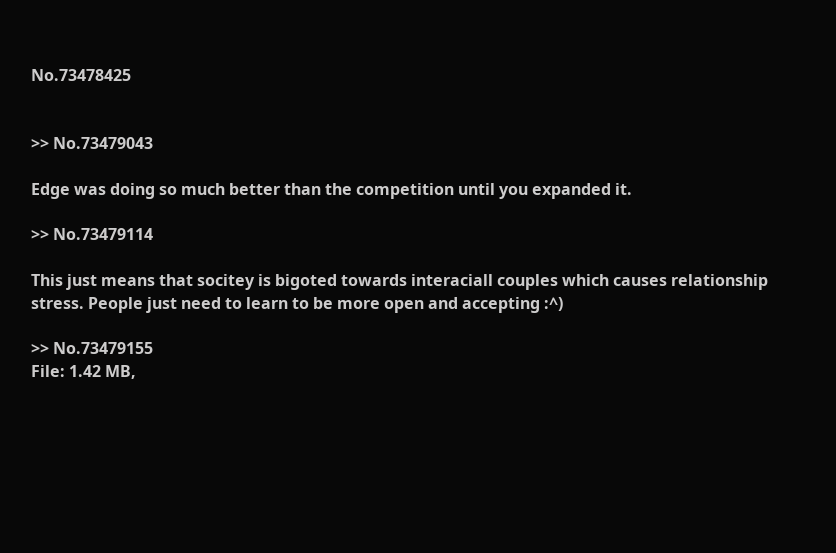No.73478425


>> No.73479043

Edge was doing so much better than the competition until you expanded it.

>> No.73479114

This just means that socitey is bigoted towards interaciall couples which causes relationship stress. People just need to learn to be more open and accepting :^)

>> No.73479155
File: 1.42 MB,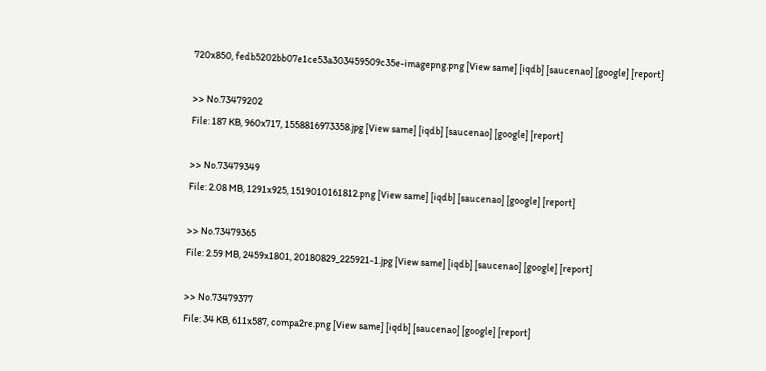720x850, fedb5202bb07e1ce53a303459509c35e-imagepng.png [View same] [iqdb] [saucenao] [google] [report]

>> No.73479202
File: 187 KB, 960x717, 1558816973358.jpg [View same] [iqdb] [saucenao] [google] [report]

>> No.73479349
File: 2.08 MB, 1291x925, 1519010161812.png [View same] [iqdb] [saucenao] [google] [report]

>> No.73479365
File: 2.59 MB, 2459x1801, 20180829_225921-1.jpg [View same] [iqdb] [saucenao] [google] [report]

>> No.73479377
File: 34 KB, 611x587, compa2re.png [View same] [iqdb] [saucenao] [google] [report]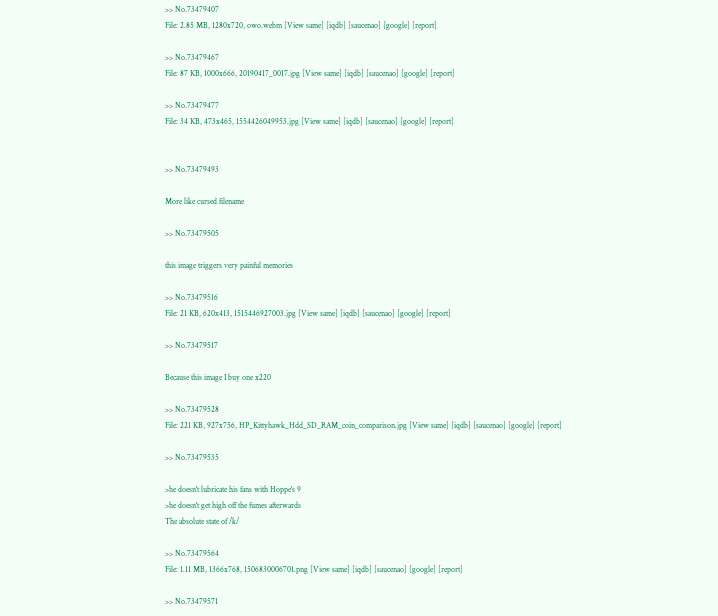>> No.73479407
File: 2.85 MB, 1280x720, owo.webm [View same] [iqdb] [saucenao] [google] [report]

>> No.73479467
File: 87 KB, 1000x666, 20190417_0017.jpg [View same] [iqdb] [saucenao] [google] [report]

>> No.73479477
File: 34 KB, 473x465, 1554426049953.jpg [View same] [iqdb] [saucenao] [google] [report]


>> No.73479493

More like cursed filename

>> No.73479505

this image triggers very painful memories

>> No.73479516
File: 21 KB, 620x413, 1515446927003.jpg [View same] [iqdb] [saucenao] [google] [report]

>> No.73479517

Because this image I buy one x220

>> No.73479528
File: 221 KB, 927x756, HP_Kittyhawk_Hdd_SD_RAM_coin_comparison.jpg [View same] [iqdb] [saucenao] [google] [report]

>> No.73479535

>he doesn't lubricate his fans with Hoppe's 9
>he doesn't get high off the fumes afterwards
The absolute state of /k/

>> No.73479564
File: 1.11 MB, 1366x768, 1506830006701.png [View same] [iqdb] [saucenao] [google] [report]

>> No.73479571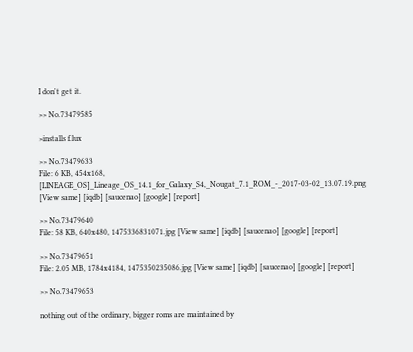I don't get it.

>> No.73479585

>installs f.lux

>> No.73479633
File: 6 KB, 454x168, [LINEAGE_OS]_Lineage_OS_14.1_for_Galaxy_S4,_Nougat_7.1_ROM_-_2017-03-02_13.07.19.png [View same] [iqdb] [saucenao] [google] [report]

>> No.73479640
File: 58 KB, 640x480, 1475336831071.jpg [View same] [iqdb] [saucenao] [google] [report]

>> No.73479651
File: 2.05 MB, 1784x4184, 1475350235086.jpg [View same] [iqdb] [saucenao] [google] [report]

>> No.73479653

nothing out of the ordinary, bigger roms are maintained by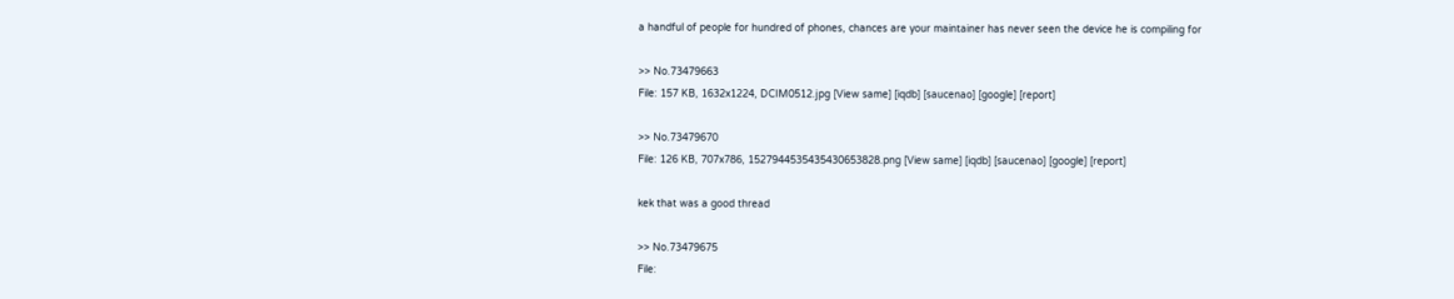a handful of people for hundred of phones, chances are your maintainer has never seen the device he is compiling for

>> No.73479663
File: 157 KB, 1632x1224, DCIM0512.jpg [View same] [iqdb] [saucenao] [google] [report]

>> No.73479670
File: 126 KB, 707x786, 1527944535435430653828.png [View same] [iqdb] [saucenao] [google] [report]

kek that was a good thread

>> No.73479675
File: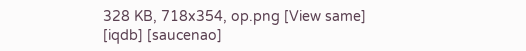328 KB, 718x354, op.png [View same] [iqdb] [saucenao]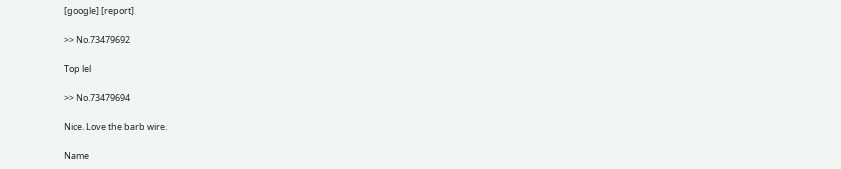[google] [report]

>> No.73479692

Top lel

>> No.73479694

Nice. Love the barb wire.

Name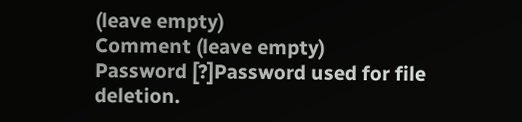(leave empty)
Comment (leave empty)
Password [?]Password used for file deletion.